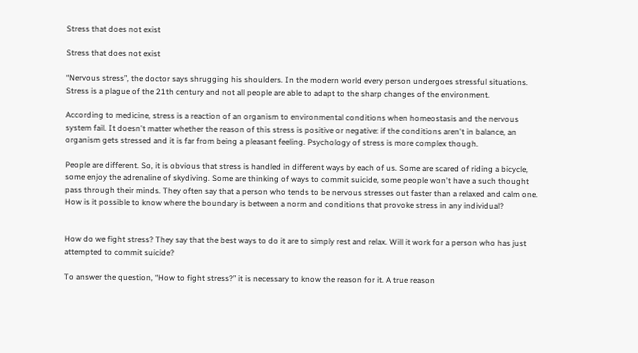Stress that does not exist

Stress that does not exist

“Nervous stress”, the doctor says shrugging his shoulders. In the modern world every person undergoes stressful situations. Stress is a plague of the 21th century and not all people are able to adapt to the sharp changes of the environment.

According to medicine, stress is a reaction of an organism to environmental conditions when homeostasis and the nervous system fail. It doesn't matter whether the reason of this stress is positive or negative: if the conditions aren't in balance, an organism gets stressed and it is far from being a pleasant feeling. Psychology of stress is more complex though.

People are different. So, it is obvious that stress is handled in different ways by each of us. Some are scared of riding a bicycle, some enjoy the adrenaline of skydiving. Some are thinking of ways to commit suicide, some people won't have a such thought pass through their minds. They often say that a person who tends to be nervous stresses out faster than a relaxed and calm one. How is it possible to know where the boundary is between a norm and conditions that provoke stress in any individual?


How do we fight stress? They say that the best ways to do it are to simply rest and relax. Will it work for a person who has just attempted to commit suicide?

To answer the question, “How to fight stress?” it is necessary to know the reason for it. A true reason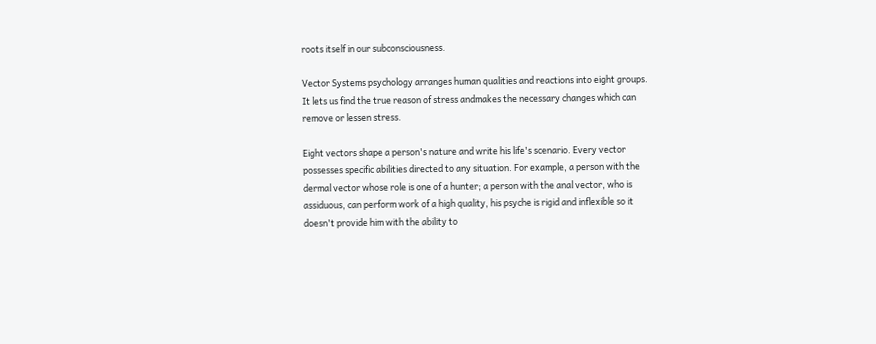roots itself in our subconsciousness.

Vector Systems psychology arranges human qualities and reactions into eight groups. It lets us find the true reason of stress andmakes the necessary changes which can remove or lessen stress.

Eight vectors shape a person's nature and write his life's scenario. Every vector possesses specific abilities directed to any situation. For example, a person with the dermal vector whose role is one of a hunter; a person with the anal vector, who is assiduous, can perform work of a high quality, his psyche is rigid and inflexible so it doesn't provide him with the ability to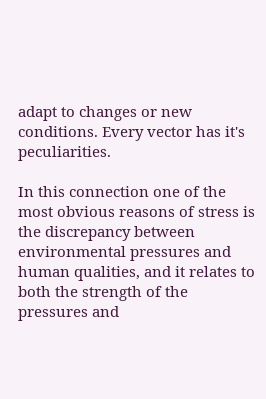adapt to changes or new conditions. Every vector has it's peculiarities.

In this connection one of the most obvious reasons of stress is the discrepancy between environmental pressures and human qualities, and it relates to both the strength of the pressures and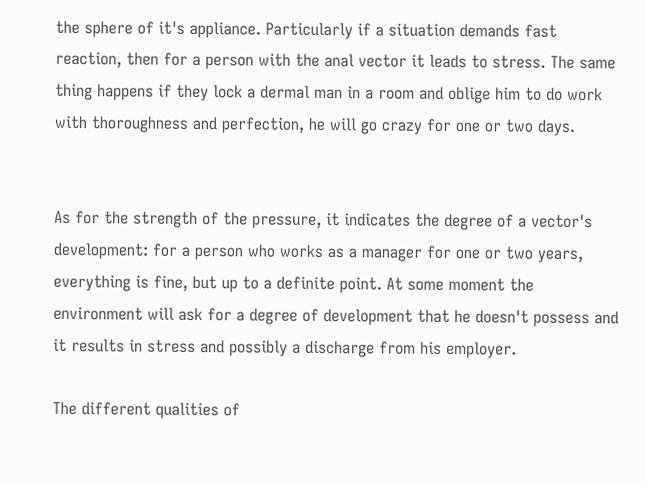the sphere of it's appliance. Particularly if a situation demands fast reaction, then for a person with the anal vector it leads to stress. The same thing happens if they lock a dermal man in a room and oblige him to do work with thoroughness and perfection, he will go crazy for one or two days.


As for the strength of the pressure, it indicates the degree of a vector's development: for a person who works as a manager for one or two years, everything is fine, but up to a definite point. At some moment the environment will ask for a degree of development that he doesn't possess and it results in stress and possibly a discharge from his employer.

The different qualities of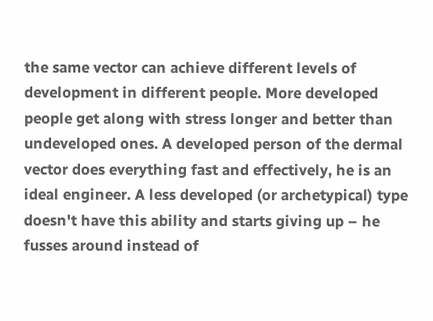the same vector can achieve different levels of development in different people. More developed people get along with stress longer and better than undeveloped ones. A developed person of the dermal vector does everything fast and effectively, he is an ideal engineer. A less developed (or archetypical) type doesn't have this ability and starts giving up – he fusses around instead of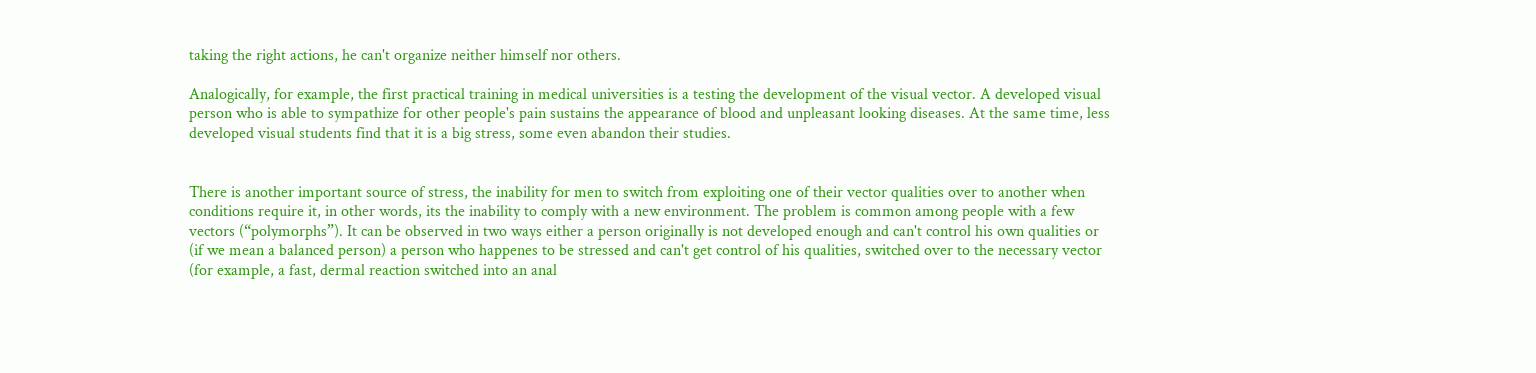taking the right actions, he can't organize neither himself nor others.

Analogically, for example, the first practical training in medical universities is a testing the development of the visual vector. A developed visual person who is able to sympathize for other people's pain sustains the appearance of blood and unpleasant looking diseases. At the same time, less developed visual students find that it is a big stress, some even abandon their studies.


There is another important source of stress, the inability for men to switch from exploiting one of their vector qualities over to another when conditions require it, in other words, its the inability to comply with a new environment. The problem is common among people with a few vectors (“polymorphs”). It can be observed in two ways either a person originally is not developed enough and can't control his own qualities or (if we mean a balanced person) a person who happenes to be stressed and can't get control of his qualities, switched over to the necessary vector (for example, a fast, dermal reaction switched into an anal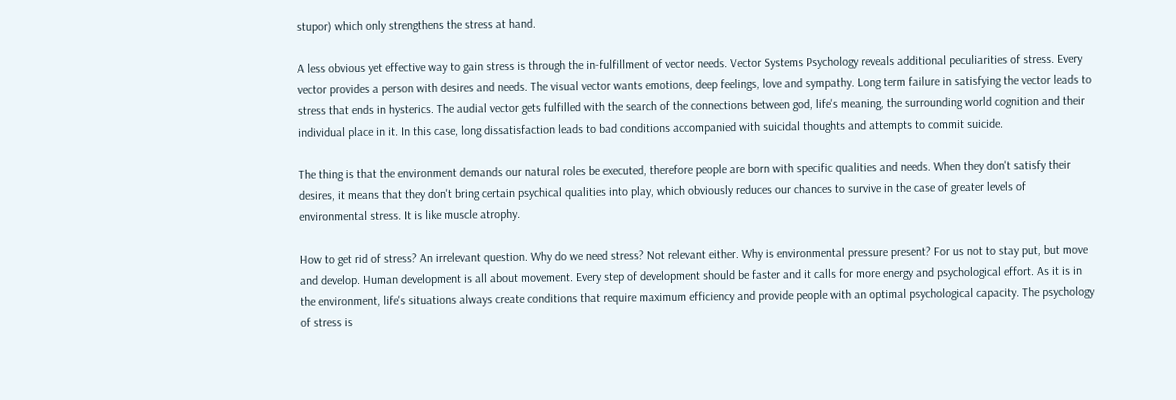stupor) which only strengthens the stress at hand.

A less obvious yet effective way to gain stress is through the in-fulfillment of vector needs. Vector Systems Psychology reveals additional peculiarities of stress. Every vector provides a person with desires and needs. The visual vector wants emotions, deep feelings, love and sympathy. Long term failure in satisfying the vector leads to stress that ends in hysterics. The audial vector gets fulfilled with the search of the connections between god, life's meaning, the surrounding world cognition and their individual place in it. In this case, long dissatisfaction leads to bad conditions accompanied with suicidal thoughts and attempts to commit suicide.

The thing is that the environment demands our natural roles be executed, therefore people are born with specific qualities and needs. When they don't satisfy their desires, it means that they don't bring certain psychical qualities into play, which obviously reduces our chances to survive in the case of greater levels of environmental stress. It is like muscle atrophy.

How to get rid of stress? An irrelevant question. Why do we need stress? Not relevant either. Why is environmental pressure present? For us not to stay put, but move and develop. Human development is all about movement. Every step of development should be faster and it calls for more energy and psychological effort. As it is in the environment, life's situations always create conditions that require maximum efficiency and provide people with an optimal psychological capacity. The psychology of stress is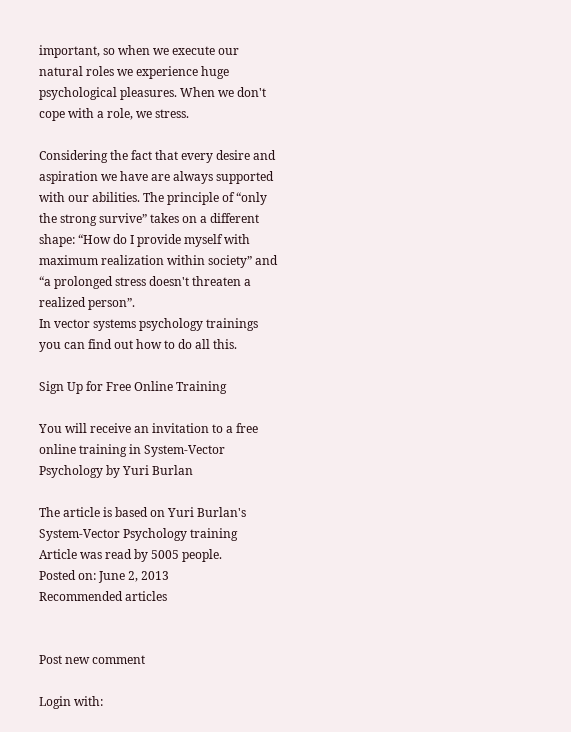important, so when we execute our natural roles we experience huge psychological pleasures. When we don't cope with a role, we stress.

Considering the fact that every desire and aspiration we have are always supported with our abilities. The principle of “only the strong survive” takes on a different shape: “How do I provide myself with maximum realization within society” and “a prolonged stress doesn't threaten a realized person”.
In vector systems psychology trainings you can find out how to do all this.

Sign Up for Free Online Training

You will receive an invitation to a free online training in System-Vector Psychology by Yuri Burlan

The article is based on Yuri Burlan's System-Vector Psychology training
Article was read by 5005 people.
Posted on: June 2, 2013
Recommended articles


Post new comment

Login with: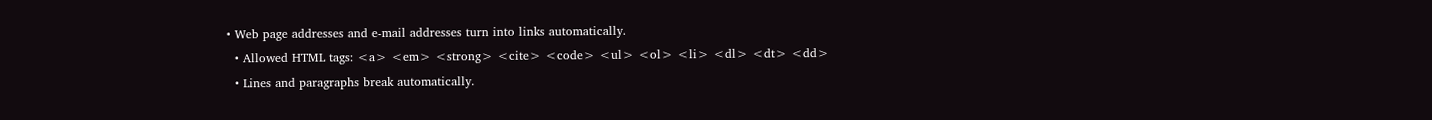• Web page addresses and e-mail addresses turn into links automatically.
  • Allowed HTML tags: <a> <em> <strong> <cite> <code> <ul> <ol> <li> <dl> <dt> <dd>
  • Lines and paragraphs break automatically.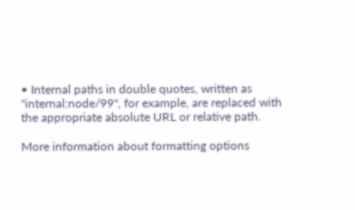• Internal paths in double quotes, written as "internal:node/99", for example, are replaced with the appropriate absolute URL or relative path.

More information about formatting options